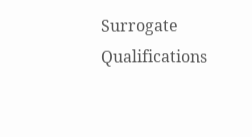Surrogate Qualifications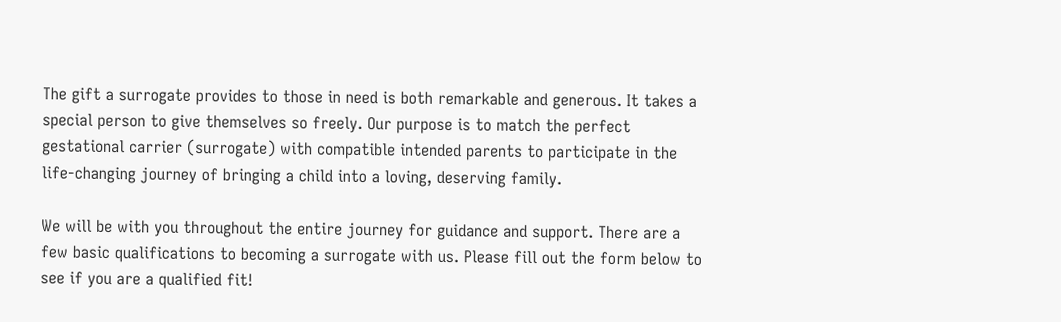The gift a surrogate provides to those in need is both remarkable and generous. It takes a special person to give themselves so freely. Our purpose is to match the perfect gestational carrier (surrogate) with compatible intended parents to participate in the life-changing journey of bringing a child into a loving, deserving family.

We will be with you throughout the entire journey for guidance and support. There are a few basic qualifications to becoming a surrogate with us. Please fill out the form below to see if you are a qualified fit!